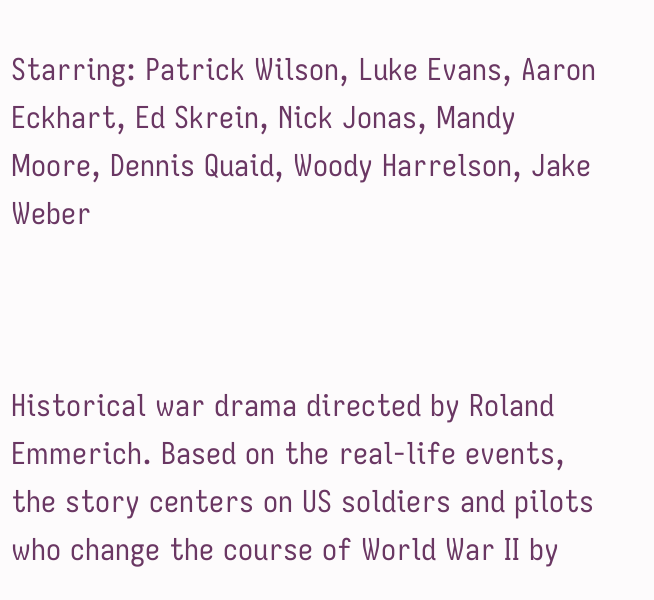Starring: Patrick Wilson, Luke Evans, Aaron Eckhart, Ed Skrein, Nick Jonas, Mandy Moore, Dennis Quaid, Woody Harrelson, Jake Weber



Historical war drama directed by Roland Emmerich. Based on the real-life events, the story centers on US soldiers and pilots who change the course of World War II by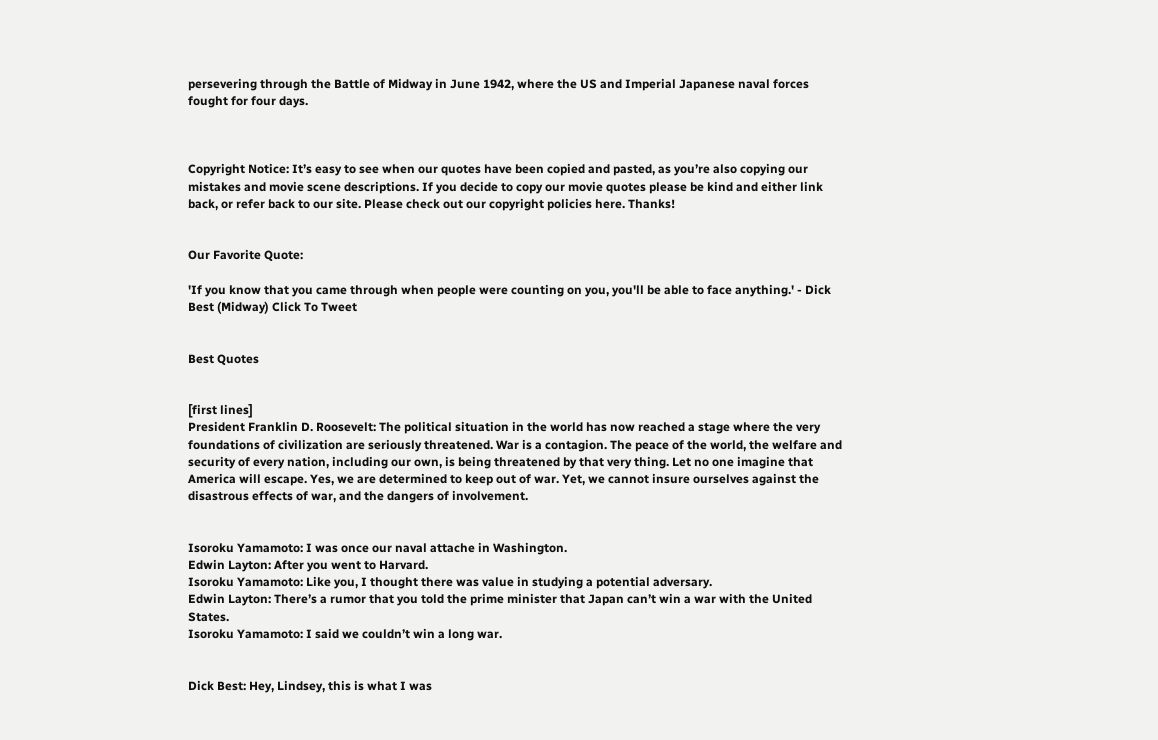persevering through the Battle of Midway in June 1942, where the US and Imperial Japanese naval forces fought for four days.



Copyright Notice: It’s easy to see when our quotes have been copied and pasted, as you’re also copying our mistakes and movie scene descriptions. If you decide to copy our movie quotes please be kind and either link back, or refer back to our site. Please check out our copyright policies here. Thanks!


Our Favorite Quote:

'If you know that you came through when people were counting on you, you'll be able to face anything.' - Dick Best (Midway) Click To Tweet


Best Quotes


[first lines]
President Franklin D. Roosevelt: The political situation in the world has now reached a stage where the very foundations of civilization are seriously threatened. War is a contagion. The peace of the world, the welfare and security of every nation, including our own, is being threatened by that very thing. Let no one imagine that America will escape. Yes, we are determined to keep out of war. Yet, we cannot insure ourselves against the disastrous effects of war, and the dangers of involvement.


Isoroku Yamamoto: I was once our naval attache in Washington.
Edwin Layton: After you went to Harvard.
Isoroku Yamamoto: Like you, I thought there was value in studying a potential adversary.
Edwin Layton: There’s a rumor that you told the prime minister that Japan can’t win a war with the United States.
Isoroku Yamamoto: I said we couldn’t win a long war.


Dick Best: Hey, Lindsey, this is what I was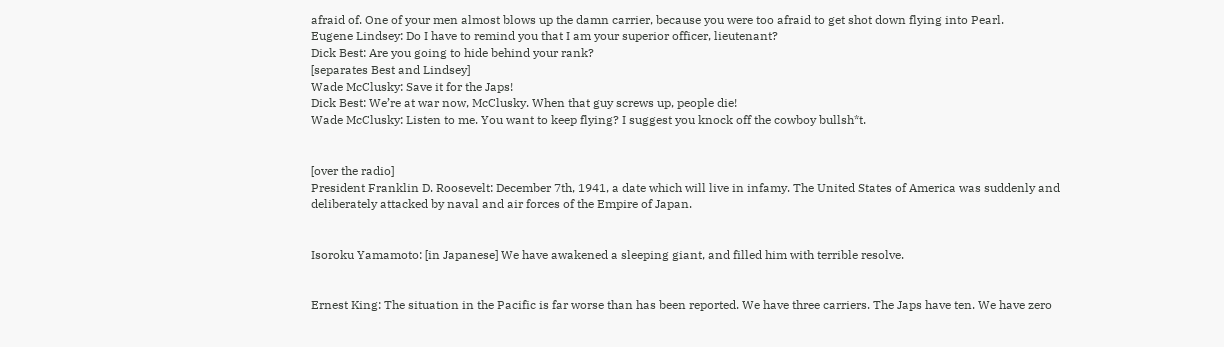afraid of. One of your men almost blows up the damn carrier, because you were too afraid to get shot down flying into Pearl.
Eugene Lindsey: Do I have to remind you that I am your superior officer, lieutenant?
Dick Best: Are you going to hide behind your rank?
[separates Best and Lindsey]
Wade McClusky: Save it for the Japs!
Dick Best: We’re at war now, McClusky. When that guy screws up, people die!
Wade McClusky: Listen to me. You want to keep flying? I suggest you knock off the cowboy bullsh*t.


[over the radio]
President Franklin D. Roosevelt: December 7th, 1941, a date which will live in infamy. The United States of America was suddenly and deliberately attacked by naval and air forces of the Empire of Japan.


Isoroku Yamamoto: [in Japanese] We have awakened a sleeping giant, and filled him with terrible resolve.


Ernest King: The situation in the Pacific is far worse than has been reported. We have three carriers. The Japs have ten. We have zero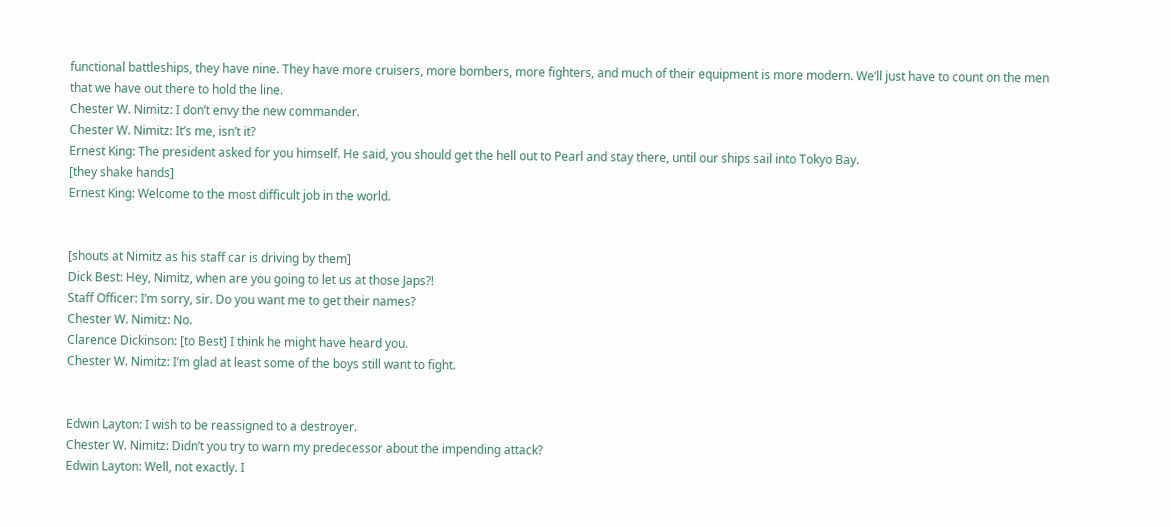functional battleships, they have nine. They have more cruisers, more bombers, more fighters, and much of their equipment is more modern. We’ll just have to count on the men that we have out there to hold the line.
Chester W. Nimitz: I don’t envy the new commander.
Chester W. Nimitz: It’s me, isn’t it?
Ernest King: The president asked for you himself. He said, you should get the hell out to Pearl and stay there, until our ships sail into Tokyo Bay.
[they shake hands]
Ernest King: Welcome to the most difficult job in the world.


[shouts at Nimitz as his staff car is driving by them]
Dick Best: Hey, Nimitz, when are you going to let us at those Japs?!
Staff Officer: I’m sorry, sir. Do you want me to get their names?
Chester W. Nimitz: No.
Clarence Dickinson: [to Best] I think he might have heard you.
Chester W. Nimitz: I’m glad at least some of the boys still want to fight.


Edwin Layton: I wish to be reassigned to a destroyer.
Chester W. Nimitz: Didn’t you try to warn my predecessor about the impending attack?
Edwin Layton: Well, not exactly. I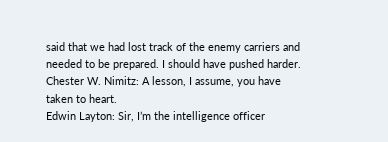said that we had lost track of the enemy carriers and needed to be prepared. I should have pushed harder.
Chester W. Nimitz: A lesson, I assume, you have taken to heart.
Edwin Layton: Sir, I’m the intelligence officer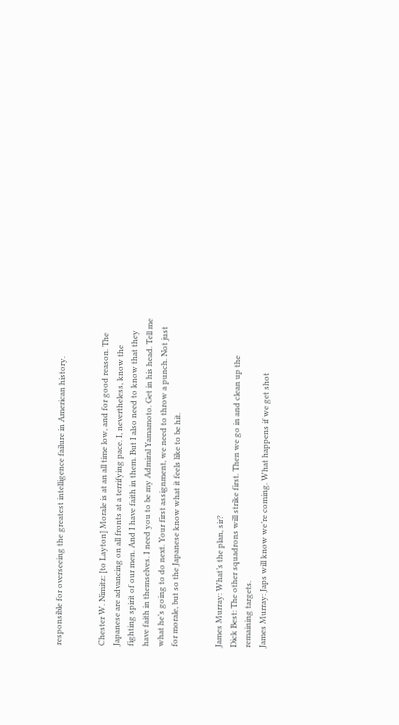responsible for overseeing the greatest intelligence failure in American history.


Chester W. Nimitz: [to Layton] Morale is at an all time low, and for good reason. The Japanese are advancing on all fronts at a terrifying pace. I, nevertheless, know the fighting spirit of our men. And I have faith in them. But I also need to know that they have faith in themselves. I need you to be my Admiral Yamamoto. Get in his head. Tell me what he’s going to do next. Your first assignment, we need to throw a punch. Not just for morale, but so the Japanese know what it feels like to be hit.


James Murray: What’s the plan, sir?
Dick Best: The other squadrons will strike first. Then we go in and clean up the remaining targets.
James Murray: Japs will know we’re coming. What happens if we get shot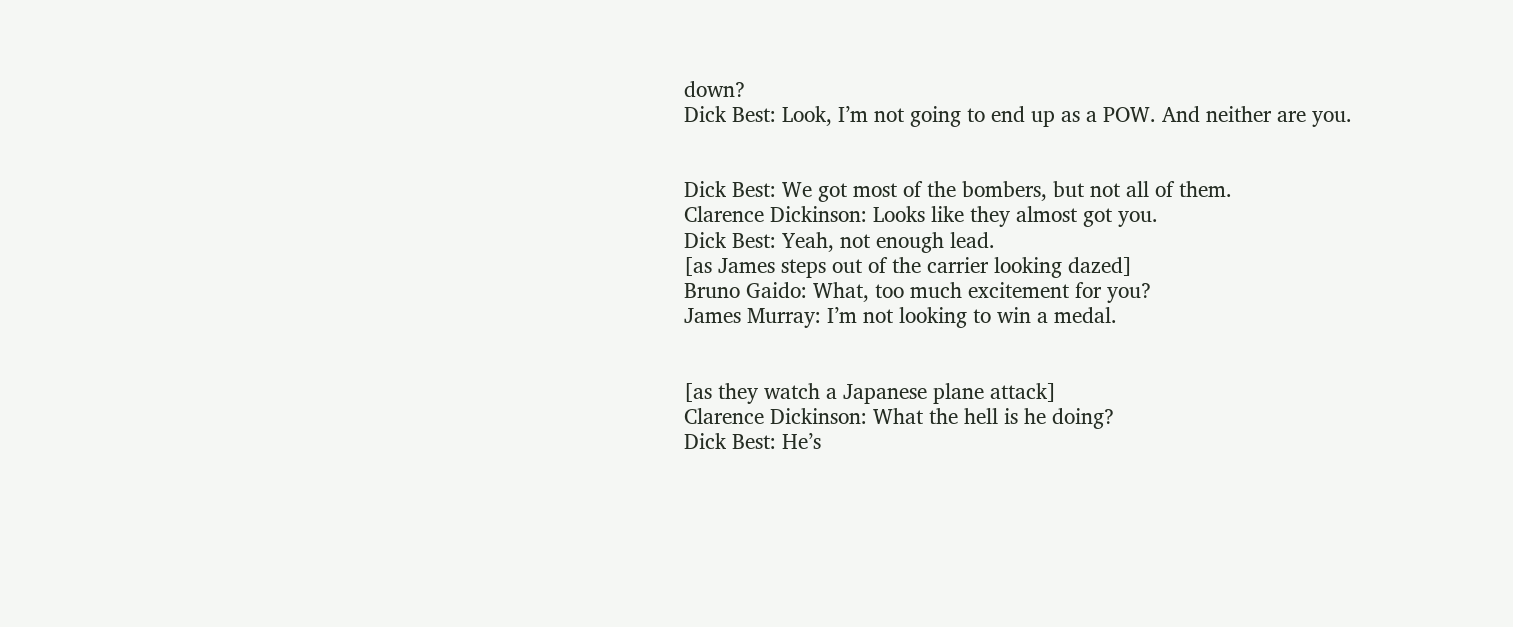down?
Dick Best: Look, I’m not going to end up as a POW. And neither are you.


Dick Best: We got most of the bombers, but not all of them.
Clarence Dickinson: Looks like they almost got you.
Dick Best: Yeah, not enough lead.
[as James steps out of the carrier looking dazed]
Bruno Gaido: What, too much excitement for you?
James Murray: I’m not looking to win a medal.


[as they watch a Japanese plane attack]
Clarence Dickinson: What the hell is he doing?
Dick Best: He’s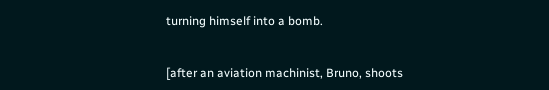turning himself into a bomb.


[after an aviation machinist, Bruno, shoots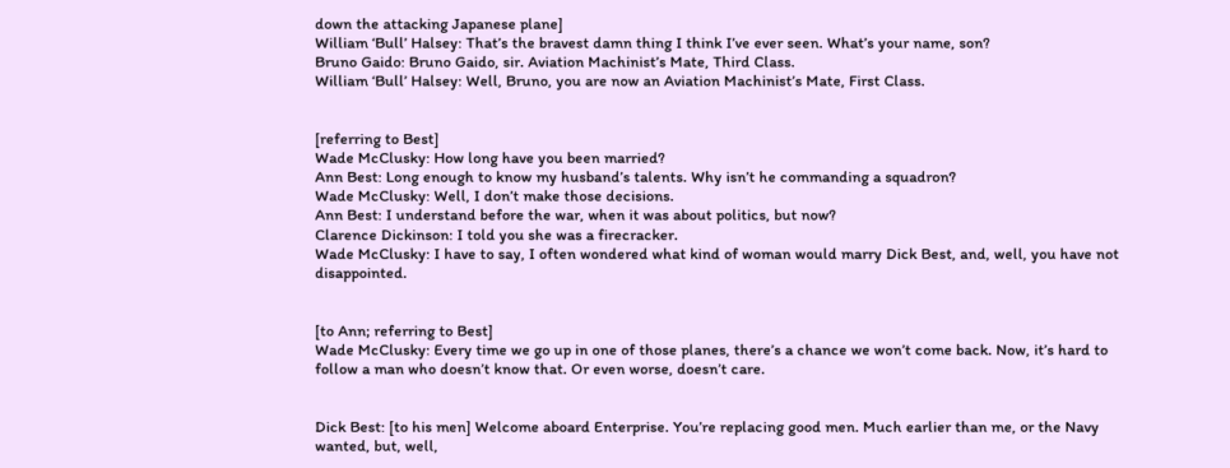down the attacking Japanese plane]
William ‘Bull’ Halsey: That’s the bravest damn thing I think I’ve ever seen. What’s your name, son?
Bruno Gaido: Bruno Gaido, sir. Aviation Machinist’s Mate, Third Class.
William ‘Bull’ Halsey: Well, Bruno, you are now an Aviation Machinist’s Mate, First Class.


[referring to Best]
Wade McClusky: How long have you been married?
Ann Best: Long enough to know my husband’s talents. Why isn’t he commanding a squadron?
Wade McClusky: Well, I don’t make those decisions.
Ann Best: I understand before the war, when it was about politics, but now?
Clarence Dickinson: I told you she was a firecracker.
Wade McClusky: I have to say, I often wondered what kind of woman would marry Dick Best, and, well, you have not disappointed.


[to Ann; referring to Best]
Wade McClusky: Every time we go up in one of those planes, there’s a chance we won’t come back. Now, it’s hard to follow a man who doesn’t know that. Or even worse, doesn’t care.


Dick Best: [to his men] Welcome aboard Enterprise. You’re replacing good men. Much earlier than me, or the Navy wanted, but, well,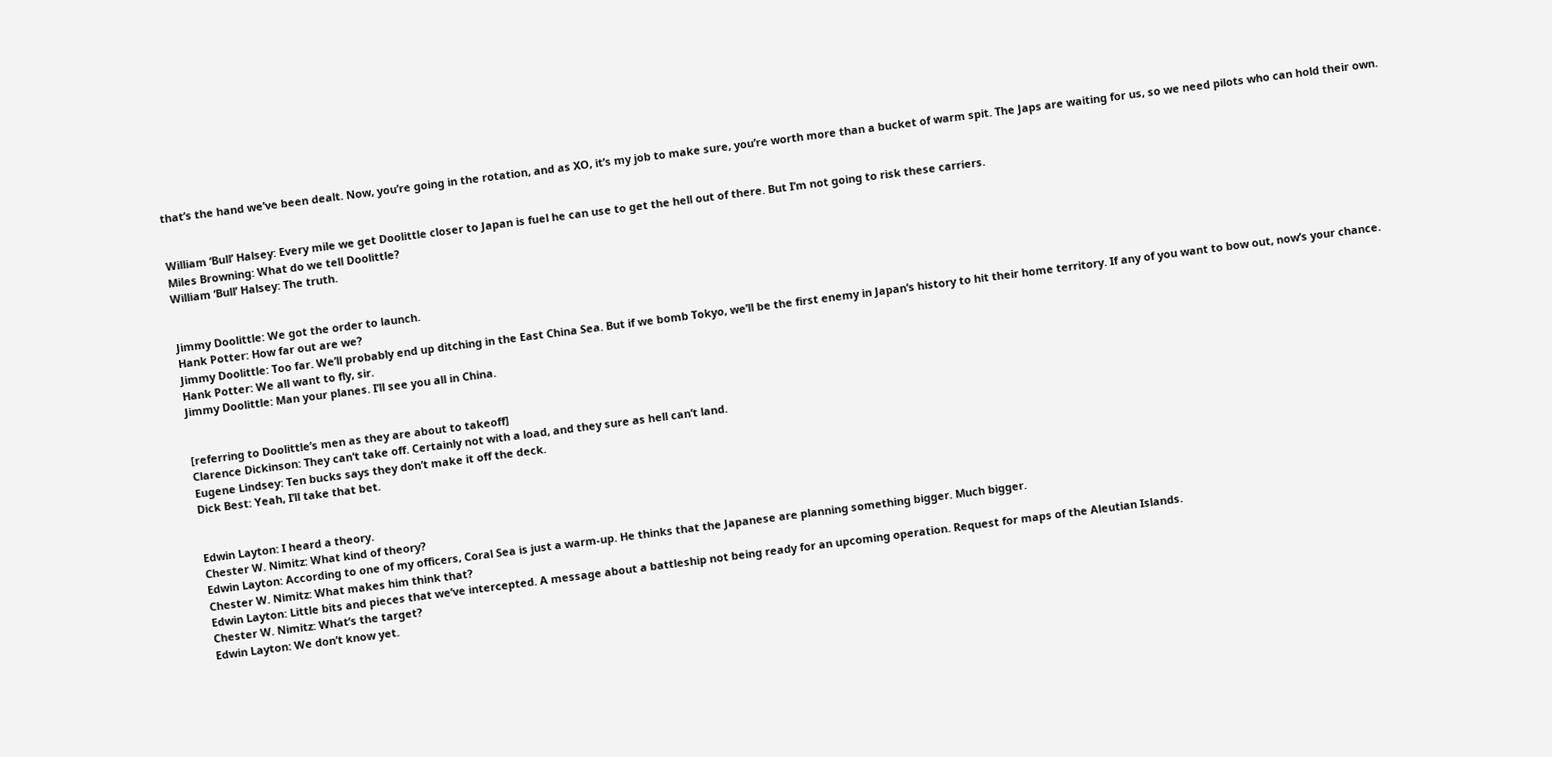that’s the hand we’ve been dealt. Now, you’re going in the rotation, and as XO, it’s my job to make sure, you’re worth more than a bucket of warm spit. The Japs are waiting for us, so we need pilots who can hold their own.


William ‘Bull’ Halsey: Every mile we get Doolittle closer to Japan is fuel he can use to get the hell out of there. But I’m not going to risk these carriers.
Miles Browning: What do we tell Doolittle?
William ‘Bull’ Halsey: The truth.


Jimmy Doolittle: We got the order to launch.
Hank Potter: How far out are we?
Jimmy Doolittle: Too far. We’ll probably end up ditching in the East China Sea. But if we bomb Tokyo, we’ll be the first enemy in Japan’s history to hit their home territory. If any of you want to bow out, now’s your chance.
Hank Potter: We all want to fly, sir.
Jimmy Doolittle: Man your planes. I’ll see you all in China.


[referring to Doolittle’s men as they are about to takeoff]
Clarence Dickinson: They can’t take off. Certainly not with a load, and they sure as hell can’t land.
Eugene Lindsey: Ten bucks says they don’t make it off the deck.
Dick Best: Yeah, I’ll take that bet.


Edwin Layton: I heard a theory.
Chester W. Nimitz: What kind of theory?
Edwin Layton: According to one of my officers, Coral Sea is just a warm-up. He thinks that the Japanese are planning something bigger. Much bigger.
Chester W. Nimitz: What makes him think that?
Edwin Layton: Little bits and pieces that we’ve intercepted. A message about a battleship not being ready for an upcoming operation. Request for maps of the Aleutian Islands.
Chester W. Nimitz: What’s the target?
Edwin Layton: We don’t know yet.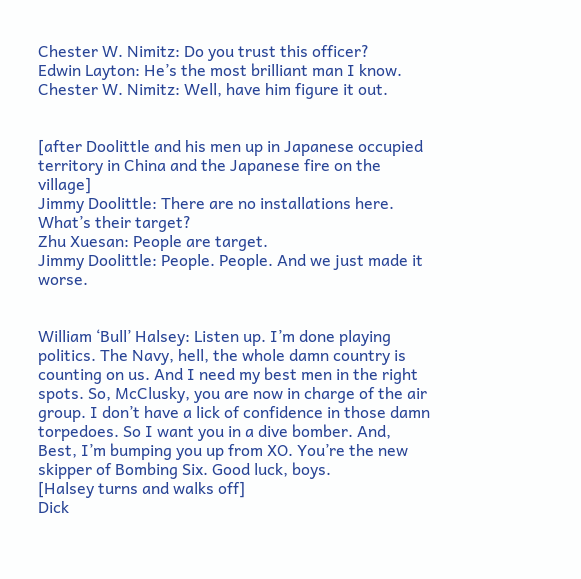Chester W. Nimitz: Do you trust this officer?
Edwin Layton: He’s the most brilliant man I know.
Chester W. Nimitz: Well, have him figure it out.


[after Doolittle and his men up in Japanese occupied territory in China and the Japanese fire on the village]
Jimmy Doolittle: There are no installations here. What’s their target?
Zhu Xuesan: People are target.
Jimmy Doolittle: People. People. And we just made it worse.


William ‘Bull’ Halsey: Listen up. I’m done playing politics. The Navy, hell, the whole damn country is counting on us. And I need my best men in the right spots. So, McClusky, you are now in charge of the air group. I don’t have a lick of confidence in those damn torpedoes. So I want you in a dive bomber. And, Best, I’m bumping you up from XO. You’re the new skipper of Bombing Six. Good luck, boys.
[Halsey turns and walks off]
Dick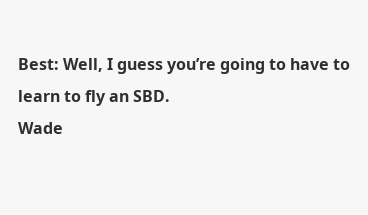Best: Well, I guess you’re going to have to learn to fly an SBD.
Wade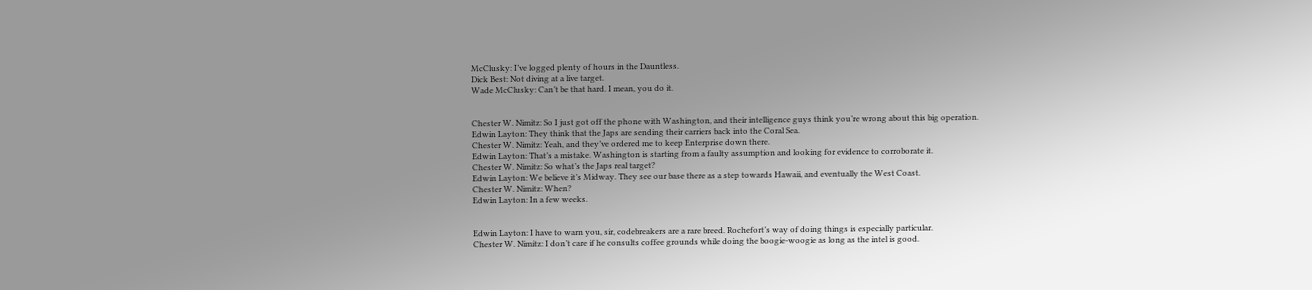McClusky: I’ve logged plenty of hours in the Dauntless.
Dick Best: Not diving at a live target.
Wade McClusky: Can’t be that hard. I mean, you do it.


Chester W. Nimitz: So I just got off the phone with Washington, and their intelligence guys think you’re wrong about this big operation.
Edwin Layton: They think that the Japs are sending their carriers back into the Coral Sea.
Chester W. Nimitz: Yeah, and they’ve ordered me to keep Enterprise down there.
Edwin Layton: That’s a mistake. Washington is starting from a faulty assumption and looking for evidence to corroborate it.
Chester W. Nimitz: So what’s the Japs real target?
Edwin Layton: We believe it’s Midway. They see our base there as a step towards Hawaii, and eventually the West Coast.
Chester W. Nimitz: When?
Edwin Layton: In a few weeks.


Edwin Layton: I have to warn you, sir, codebreakers are a rare breed. Rochefort’s way of doing things is especially particular.
Chester W. Nimitz: I don’t care if he consults coffee grounds while doing the boogie-woogie as long as the intel is good.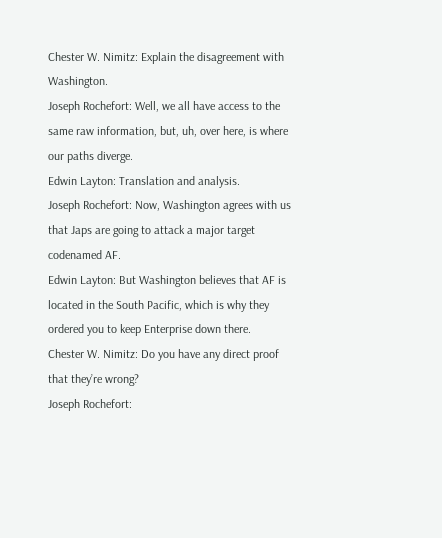Chester W. Nimitz: Explain the disagreement with Washington.
Joseph Rochefort: Well, we all have access to the same raw information, but, uh, over here, is where our paths diverge.
Edwin Layton: Translation and analysis.
Joseph Rochefort: Now, Washington agrees with us that Japs are going to attack a major target codenamed AF.
Edwin Layton: But Washington believes that AF is located in the South Pacific, which is why they ordered you to keep Enterprise down there.
Chester W. Nimitz: Do you have any direct proof that they’re wrong?
Joseph Rochefort: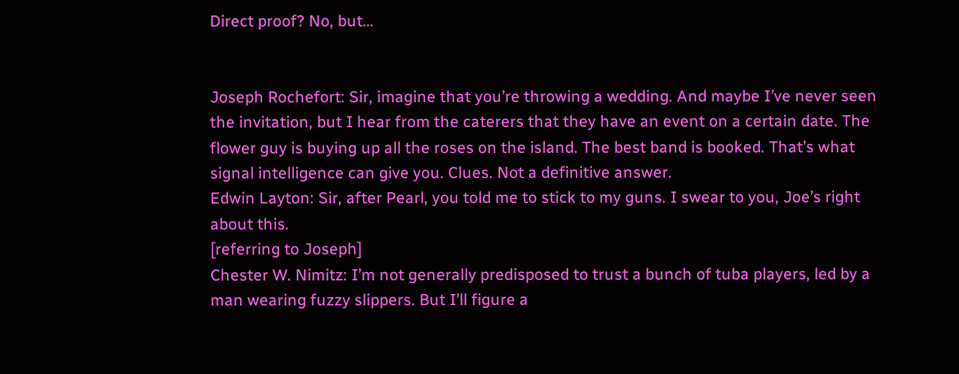Direct proof? No, but…


Joseph Rochefort: Sir, imagine that you’re throwing a wedding. And maybe I’ve never seen the invitation, but I hear from the caterers that they have an event on a certain date. The flower guy is buying up all the roses on the island. The best band is booked. That’s what signal intelligence can give you. Clues. Not a definitive answer.
Edwin Layton: Sir, after Pearl, you told me to stick to my guns. I swear to you, Joe’s right about this.
[referring to Joseph]
Chester W. Nimitz: I’m not generally predisposed to trust a bunch of tuba players, led by a man wearing fuzzy slippers. But I’ll figure a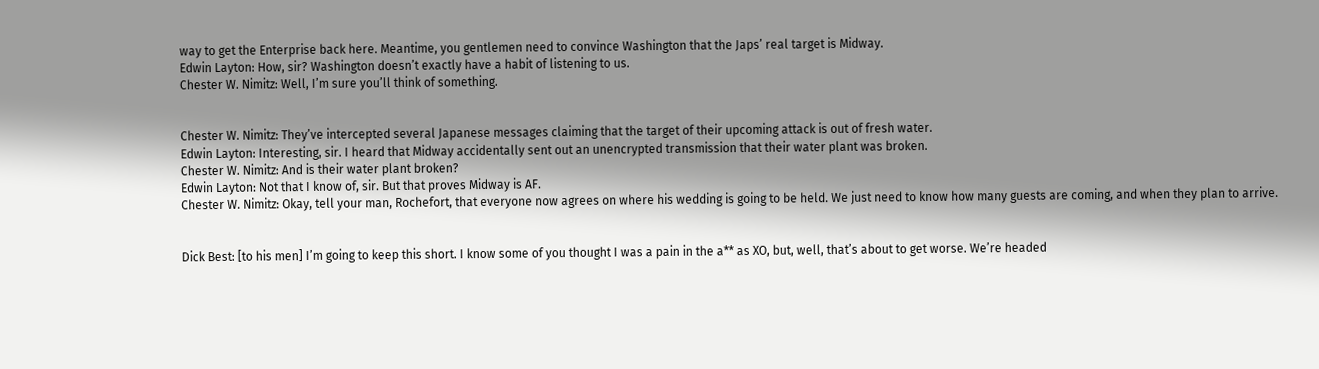way to get the Enterprise back here. Meantime, you gentlemen need to convince Washington that the Japs’ real target is Midway.
Edwin Layton: How, sir? Washington doesn’t exactly have a habit of listening to us.
Chester W. Nimitz: Well, I’m sure you’ll think of something.


Chester W. Nimitz: They’ve intercepted several Japanese messages claiming that the target of their upcoming attack is out of fresh water.
Edwin Layton: Interesting, sir. I heard that Midway accidentally sent out an unencrypted transmission that their water plant was broken.
Chester W. Nimitz: And is their water plant broken?
Edwin Layton: Not that I know of, sir. But that proves Midway is AF.
Chester W. Nimitz: Okay, tell your man, Rochefort, that everyone now agrees on where his wedding is going to be held. We just need to know how many guests are coming, and when they plan to arrive.


Dick Best: [to his men] I’m going to keep this short. I know some of you thought I was a pain in the a** as XO, but, well, that’s about to get worse. We’re headed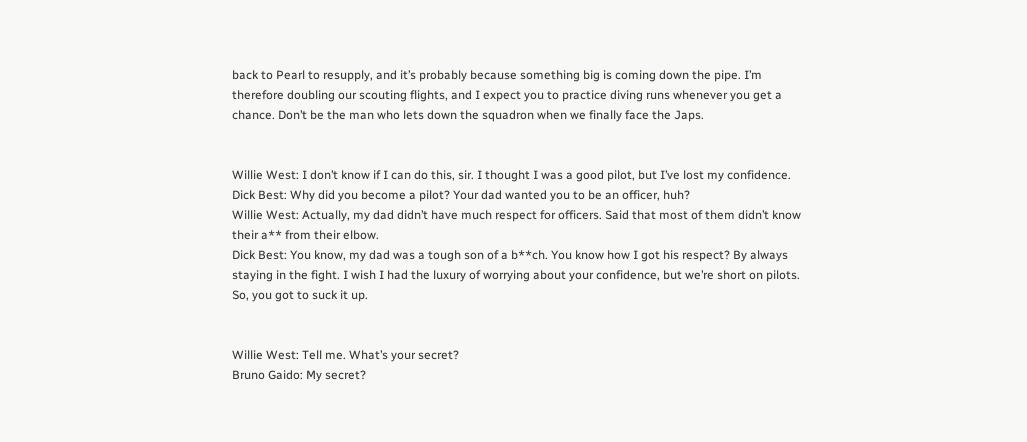back to Pearl to resupply, and it’s probably because something big is coming down the pipe. I’m therefore doubling our scouting flights, and I expect you to practice diving runs whenever you get a chance. Don’t be the man who lets down the squadron when we finally face the Japs.


Willie West: I don’t know if I can do this, sir. I thought I was a good pilot, but I’ve lost my confidence.
Dick Best: Why did you become a pilot? Your dad wanted you to be an officer, huh?
Willie West: Actually, my dad didn’t have much respect for officers. Said that most of them didn’t know their a** from their elbow.
Dick Best: You know, my dad was a tough son of a b**ch. You know how I got his respect? By always staying in the fight. I wish I had the luxury of worrying about your confidence, but we’re short on pilots. So, you got to suck it up.


Willie West: Tell me. What’s your secret?
Bruno Gaido: My secret?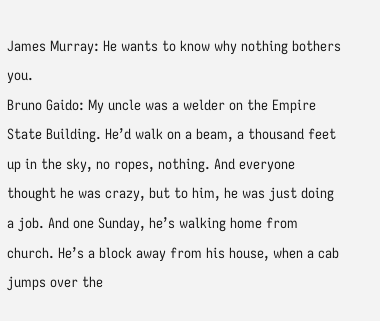James Murray: He wants to know why nothing bothers you.
Bruno Gaido: My uncle was a welder on the Empire State Building. He’d walk on a beam, a thousand feet up in the sky, no ropes, nothing. And everyone thought he was crazy, but to him, he was just doing a job. And one Sunday, he’s walking home from church. He’s a block away from his house, when a cab jumps over the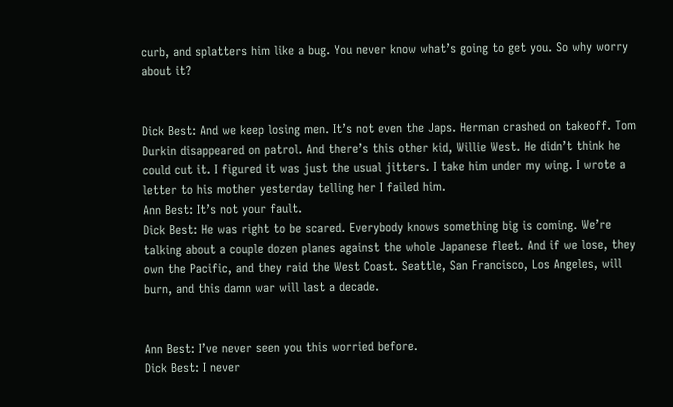curb, and splatters him like a bug. You never know what’s going to get you. So why worry about it?


Dick Best: And we keep losing men. It’s not even the Japs. Herman crashed on takeoff. Tom Durkin disappeared on patrol. And there’s this other kid, Willie West. He didn’t think he could cut it. I figured it was just the usual jitters. I take him under my wing. I wrote a letter to his mother yesterday telling her I failed him.
Ann Best: It’s not your fault.
Dick Best: He was right to be scared. Everybody knows something big is coming. We’re talking about a couple dozen planes against the whole Japanese fleet. And if we lose, they own the Pacific, and they raid the West Coast. Seattle, San Francisco, Los Angeles, will burn, and this damn war will last a decade.


Ann Best: I’ve never seen you this worried before.
Dick Best: I never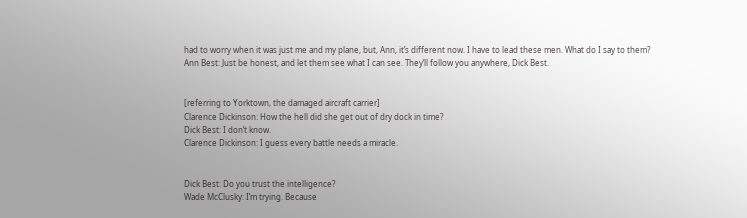had to worry when it was just me and my plane, but, Ann, it’s different now. I have to lead these men. What do I say to them?
Ann Best: Just be honest, and let them see what I can see. They’ll follow you anywhere, Dick Best.


[referring to Yorktown, the damaged aircraft carrier]
Clarence Dickinson: How the hell did she get out of dry dock in time?
Dick Best: I don’t know.
Clarence Dickinson: I guess every battle needs a miracle.


Dick Best: Do you trust the intelligence?
Wade McClusky: I’m trying. Because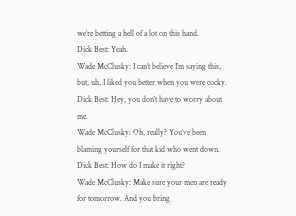we’re betting a hell of a lot on this hand.
Dick Best: Yeah.
Wade McClusky: I can’t believe I’m saying this, but, uh, I liked you better when you were cocky.
Dick Best: Hey, you don’t have to worry about me.
Wade McClusky: Oh, really? You’ve been blaming yourself for that kid who went down.
Dick Best: How do I make it right?
Wade McClusky: Make sure your men are ready for tomorrow. And you bring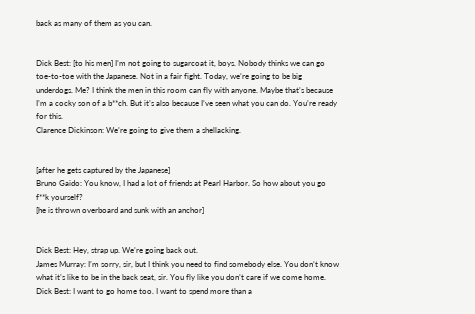back as many of them as you can.


Dick Best: [to his men] I’m not going to sugarcoat it, boys. Nobody thinks we can go toe-to-toe with the Japanese. Not in a fair fight. Today, we’re going to be big underdogs. Me? I think the men in this room can fly with anyone. Maybe that’s because I’m a cocky son of a b**ch. But it’s also because I’ve seen what you can do. You’re ready for this.
Clarence Dickinson: We’re going to give them a shellacking.


[after he gets captured by the Japanese]
Bruno Gaido: You know, I had a lot of friends at Pearl Harbor. So how about you go f**k yourself?
[he is thrown overboard and sunk with an anchor]


Dick Best: Hey, strap up. We’re going back out.
James Murray: I’m sorry, sir, but I think you need to find somebody else. You don’t know what it’s like to be in the back seat, sir. You fly like you don’t care if we come home.
Dick Best: I want to go home too. I want to spend more than a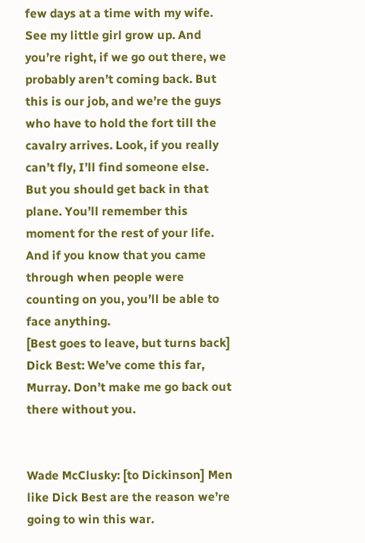few days at a time with my wife. See my little girl grow up. And you’re right, if we go out there, we probably aren’t coming back. But this is our job, and we’re the guys who have to hold the fort till the cavalry arrives. Look, if you really can’t fly, I’ll find someone else. But you should get back in that plane. You’ll remember this moment for the rest of your life. And if you know that you came through when people were counting on you, you’ll be able to face anything.
[Best goes to leave, but turns back]
Dick Best: We’ve come this far, Murray. Don’t make me go back out there without you.


Wade McClusky: [to Dickinson] Men like Dick Best are the reason we’re going to win this war.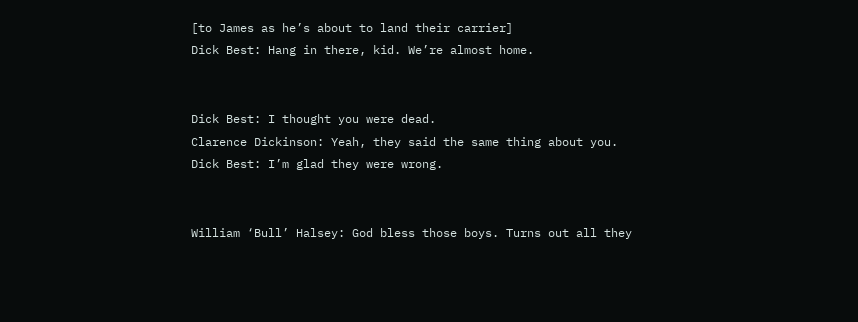[to James as he’s about to land their carrier]
Dick Best: Hang in there, kid. We’re almost home.


Dick Best: I thought you were dead.
Clarence Dickinson: Yeah, they said the same thing about you.
Dick Best: I’m glad they were wrong.


William ‘Bull’ Halsey: God bless those boys. Turns out all they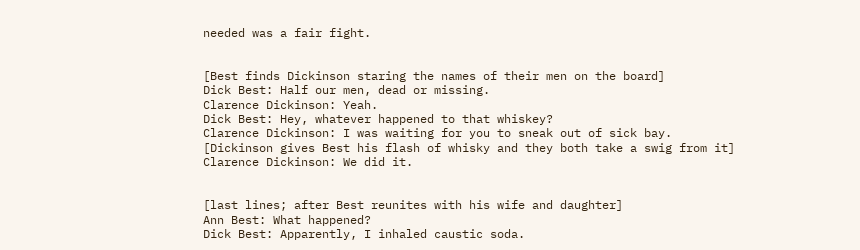needed was a fair fight.


[Best finds Dickinson staring the names of their men on the board]
Dick Best: Half our men, dead or missing.
Clarence Dickinson: Yeah.
Dick Best: Hey, whatever happened to that whiskey?
Clarence Dickinson: I was waiting for you to sneak out of sick bay.
[Dickinson gives Best his flash of whisky and they both take a swig from it]
Clarence Dickinson: We did it.


[last lines; after Best reunites with his wife and daughter]
Ann Best: What happened?
Dick Best: Apparently, I inhaled caustic soda.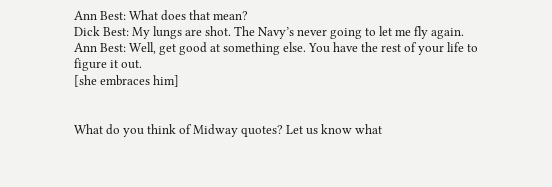Ann Best: What does that mean?
Dick Best: My lungs are shot. The Navy’s never going to let me fly again.
Ann Best: Well, get good at something else. You have the rest of your life to figure it out.
[she embraces him]


What do you think of Midway quotes? Let us know what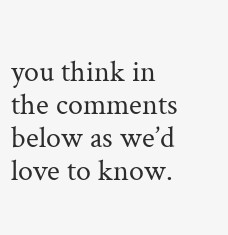you think in the comments below as we’d love to know.